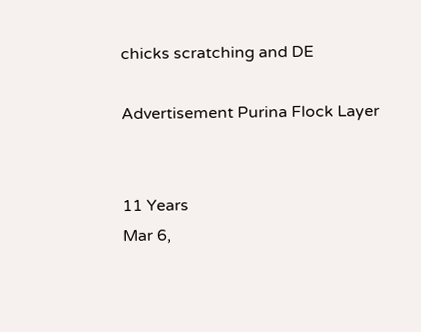chicks scratching and DE

Advertisement Purina Flock Layer


11 Years
Mar 6,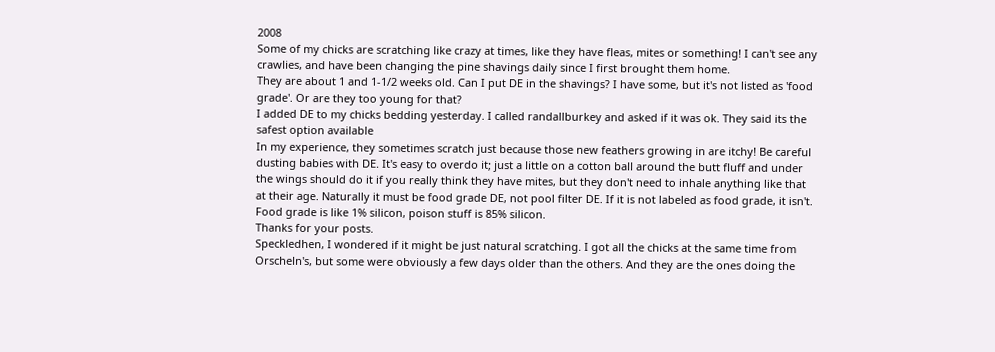2008
Some of my chicks are scratching like crazy at times, like they have fleas, mites or something! I can't see any crawlies, and have been changing the pine shavings daily since I first brought them home.
They are about 1 and 1-1/2 weeks old. Can I put DE in the shavings? I have some, but it's not listed as 'food grade'. Or are they too young for that?
I added DE to my chicks bedding yesterday. I called randallburkey and asked if it was ok. They said its the safest option available
In my experience, they sometimes scratch just because those new feathers growing in are itchy! Be careful dusting babies with DE. It's easy to overdo it; just a little on a cotton ball around the butt fluff and under the wings should do it if you really think they have mites, but they don't need to inhale anything like that at their age. Naturally it must be food grade DE, not pool filter DE. If it is not labeled as food grade, it isn't. Food grade is like 1% silicon, poison stuff is 85% silicon.
Thanks for your posts.
Speckledhen, I wondered if it might be just natural scratching. I got all the chicks at the same time from Orscheln's, but some were obviously a few days older than the others. And they are the ones doing the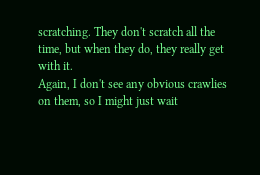scratching. They don't scratch all the time, but when they do, they really get with it.
Again, I don't see any obvious crawlies on them, so I might just wait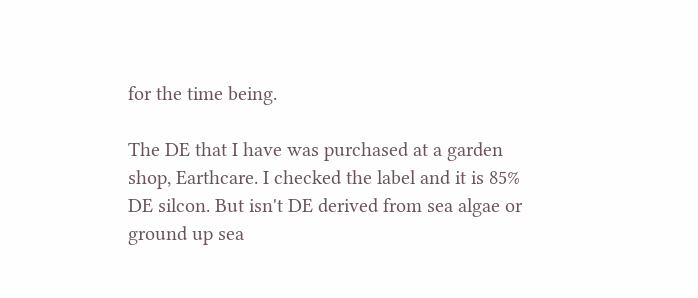for the time being.

The DE that I have was purchased at a garden shop, Earthcare. I checked the label and it is 85% DE silcon. But isn't DE derived from sea algae or ground up sea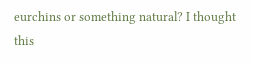eurchins or something natural? I thought this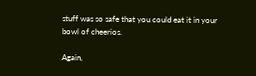stuff was so safe that you could eat it in your bowl of cheerios.

Again,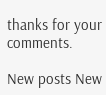thanks for your comments.

New posts New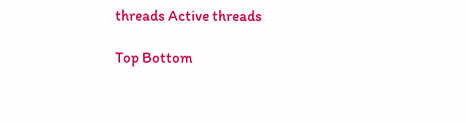threads Active threads

Top Bottom